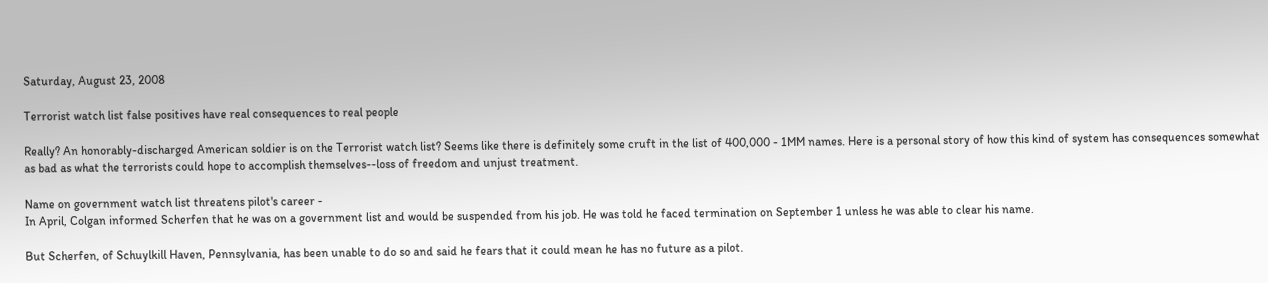Saturday, August 23, 2008

Terrorist watch list false positives have real consequences to real people

Really? An honorably-discharged American soldier is on the Terrorist watch list? Seems like there is definitely some cruft in the list of 400,000 - 1MM names. Here is a personal story of how this kind of system has consequences somewhat as bad as what the terrorists could hope to accomplish themselves--loss of freedom and unjust treatment.

Name on government watch list threatens pilot's career -
In April, Colgan informed Scherfen that he was on a government list and would be suspended from his job. He was told he faced termination on September 1 unless he was able to clear his name.

But Scherfen, of Schuylkill Haven, Pennsylvania, has been unable to do so and said he fears that it could mean he has no future as a pilot.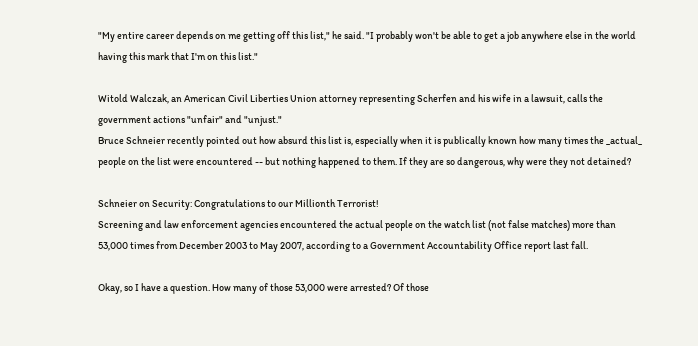"My entire career depends on me getting off this list," he said. "I probably won't be able to get a job anywhere else in the world having this mark that I'm on this list."

Witold Walczak, an American Civil Liberties Union attorney representing Scherfen and his wife in a lawsuit, calls the government actions "unfair" and "unjust."
Bruce Schneier recently pointed out how absurd this list is, especially when it is publically known how many times the _actual_ people on the list were encountered -- but nothing happened to them. If they are so dangerous, why were they not detained?

Schneier on Security: Congratulations to our Millionth Terrorist!
Screening and law enforcement agencies encountered the actual people on the watch list (not false matches) more than 53,000 times from December 2003 to May 2007, according to a Government Accountability Office report last fall.

Okay, so I have a question. How many of those 53,000 were arrested? Of those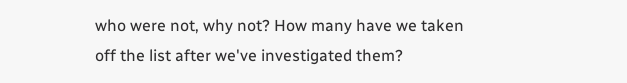who were not, why not? How many have we taken off the list after we've investigated them?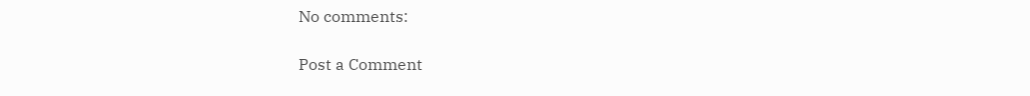No comments:

Post a Comment